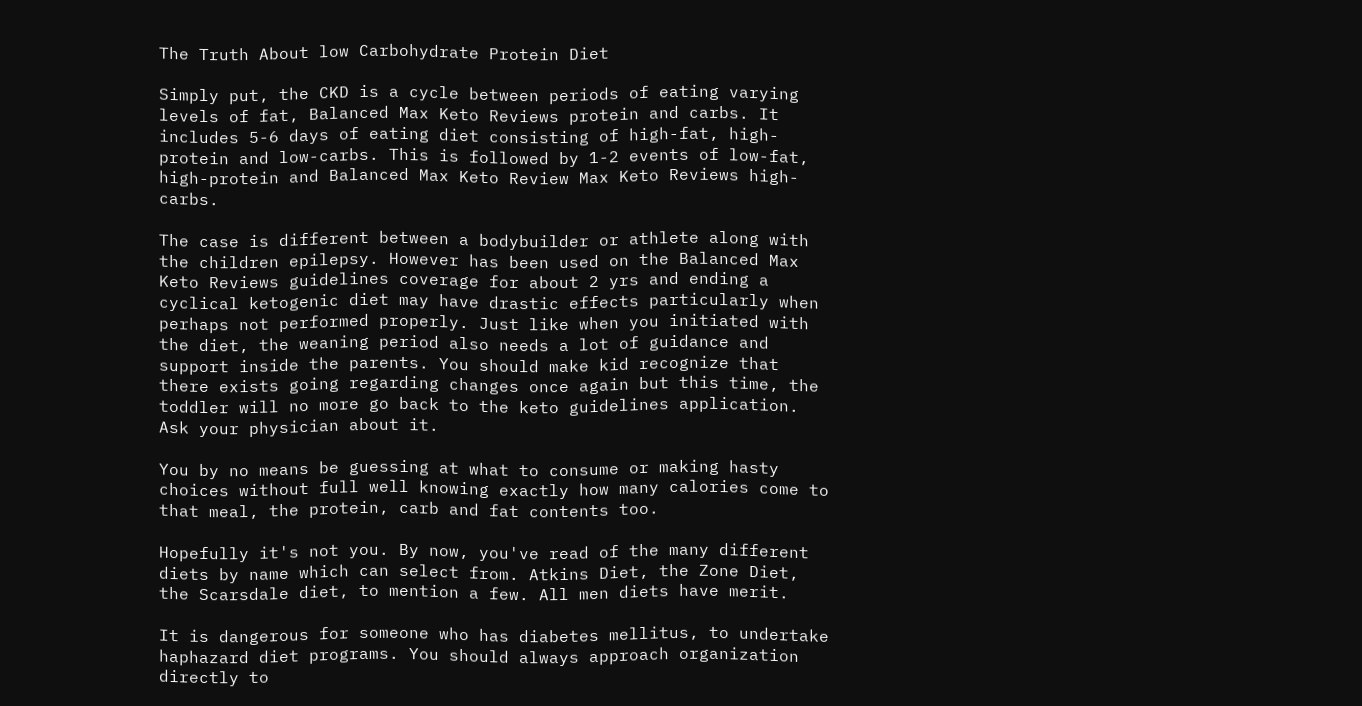The Truth About low Carbohydrate Protein Diet

Simply put, the CKD is a cycle between periods of eating varying levels of fat, Balanced Max Keto Reviews protein and carbs. It includes 5-6 days of eating diet consisting of high-fat, high-protein and low-carbs. This is followed by 1-2 events of low-fat, high-protein and Balanced Max Keto Review Max Keto Reviews high-carbs.

The case is different between a bodybuilder or athlete along with the children epilepsy. However has been used on the Balanced Max Keto Reviews guidelines coverage for about 2 yrs and ending a cyclical ketogenic diet may have drastic effects particularly when perhaps not performed properly. Just like when you initiated with the diet, the weaning period also needs a lot of guidance and support inside the parents. You should make kid recognize that there exists going regarding changes once again but this time, the toddler will no more go back to the keto guidelines application. Ask your physician about it.

You by no means be guessing at what to consume or making hasty choices without full well knowing exactly how many calories come to that meal, the protein, carb and fat contents too.

Hopefully it's not you. By now, you've read of the many different diets by name which can select from. Atkins Diet, the Zone Diet, the Scarsdale diet, to mention a few. All men diets have merit.

It is dangerous for someone who has diabetes mellitus, to undertake haphazard diet programs. You should always approach organization directly to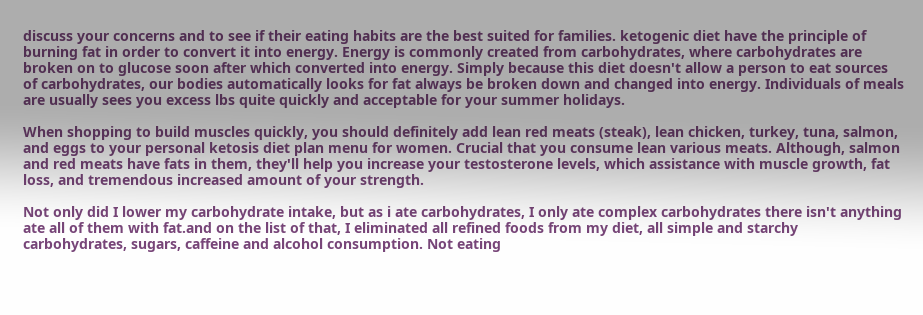discuss your concerns and to see if their eating habits are the best suited for families. ketogenic diet have the principle of burning fat in order to convert it into energy. Energy is commonly created from carbohydrates, where carbohydrates are broken on to glucose soon after which converted into energy. Simply because this diet doesn't allow a person to eat sources of carbohydrates, our bodies automatically looks for fat always be broken down and changed into energy. Individuals of meals are usually sees you excess lbs quite quickly and acceptable for your summer holidays.

When shopping to build muscles quickly, you should definitely add lean red meats (steak), lean chicken, turkey, tuna, salmon, and eggs to your personal ketosis diet plan menu for women. Crucial that you consume lean various meats. Although, salmon and red meats have fats in them, they'll help you increase your testosterone levels, which assistance with muscle growth, fat loss, and tremendous increased amount of your strength.

Not only did I lower my carbohydrate intake, but as i ate carbohydrates, I only ate complex carbohydrates there isn't anything ate all of them with fat.and on the list of that, I eliminated all refined foods from my diet, all simple and starchy carbohydrates, sugars, caffeine and alcohol consumption. Not eating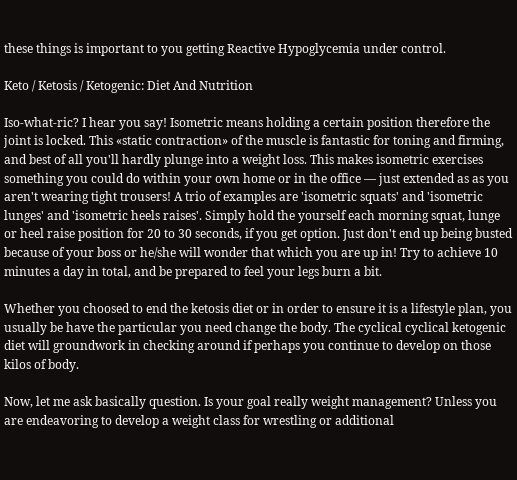these things is important to you getting Reactive Hypoglycemia under control.

Keto / Ketosis / Ketogenic: Diet And Nutrition

Iso-what-ric? I hear you say! Isometric means holding a certain position therefore the joint is locked. This «static contraction» of the muscle is fantastic for toning and firming, and best of all you'll hardly plunge into a weight loss. This makes isometric exercises something you could do within your own home or in the office — just extended as as you aren't wearing tight trousers! A trio of examples are 'isometric squats' and 'isometric lunges' and 'isometric heels raises'. Simply hold the yourself each morning squat, lunge or heel raise position for 20 to 30 seconds, if you get option. Just don't end up being busted because of your boss or he/she will wonder that which you are up in! Try to achieve 10 minutes a day in total, and be prepared to feel your legs burn a bit.

Whether you choosed to end the ketosis diet or in order to ensure it is a lifestyle plan, you usually be have the particular you need change the body. The cyclical cyclical ketogenic diet will groundwork in checking around if perhaps you continue to develop on those kilos of body.

Now, let me ask basically question. Is your goal really weight management? Unless you are endeavoring to develop a weight class for wrestling or additional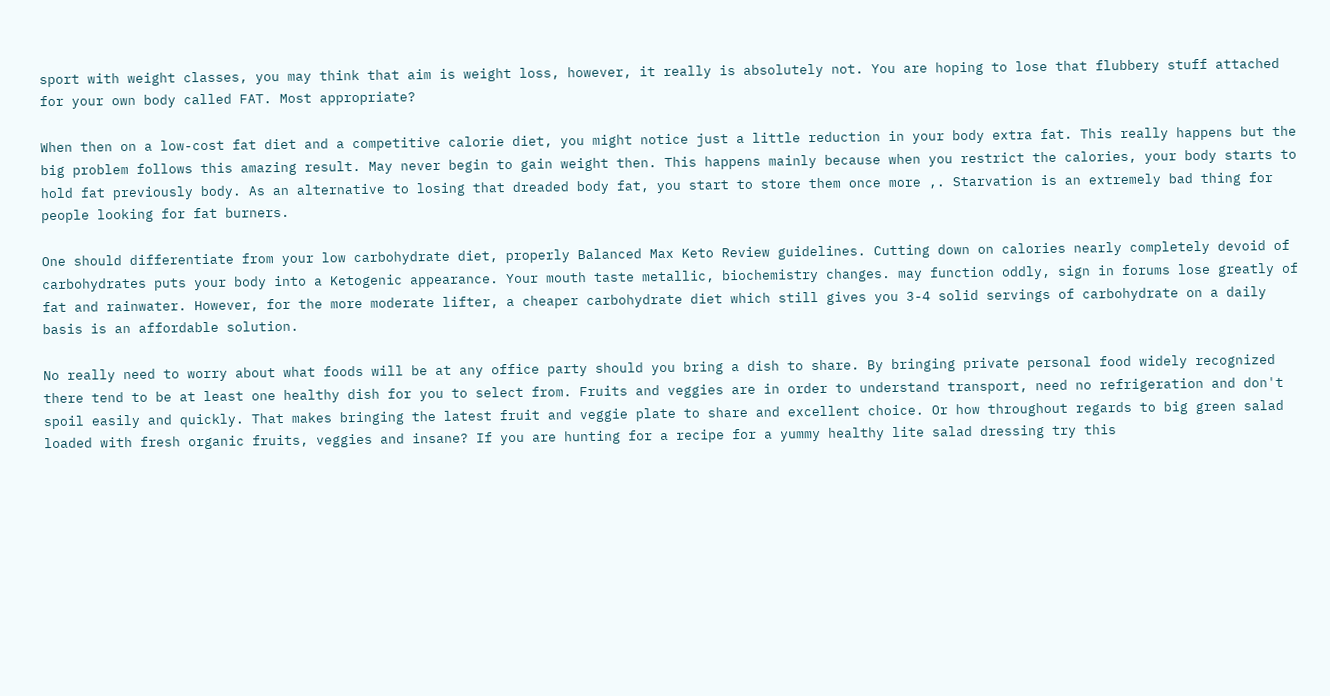sport with weight classes, you may think that aim is weight loss, however, it really is absolutely not. You are hoping to lose that flubbery stuff attached for your own body called FAT. Most appropriate?

When then on a low-cost fat diet and a competitive calorie diet, you might notice just a little reduction in your body extra fat. This really happens but the big problem follows this amazing result. May never begin to gain weight then. This happens mainly because when you restrict the calories, your body starts to hold fat previously body. As an alternative to losing that dreaded body fat, you start to store them once more ,. Starvation is an extremely bad thing for people looking for fat burners.

One should differentiate from your low carbohydrate diet, properly Balanced Max Keto Review guidelines. Cutting down on calories nearly completely devoid of carbohydrates puts your body into a Ketogenic appearance. Your mouth taste metallic, biochemistry changes. may function oddly, sign in forums lose greatly of fat and rainwater. However, for the more moderate lifter, a cheaper carbohydrate diet which still gives you 3-4 solid servings of carbohydrate on a daily basis is an affordable solution.

No really need to worry about what foods will be at any office party should you bring a dish to share. By bringing private personal food widely recognized there tend to be at least one healthy dish for you to select from. Fruits and veggies are in order to understand transport, need no refrigeration and don't spoil easily and quickly. That makes bringing the latest fruit and veggie plate to share and excellent choice. Or how throughout regards to big green salad loaded with fresh organic fruits, veggies and insane? If you are hunting for a recipe for a yummy healthy lite salad dressing try this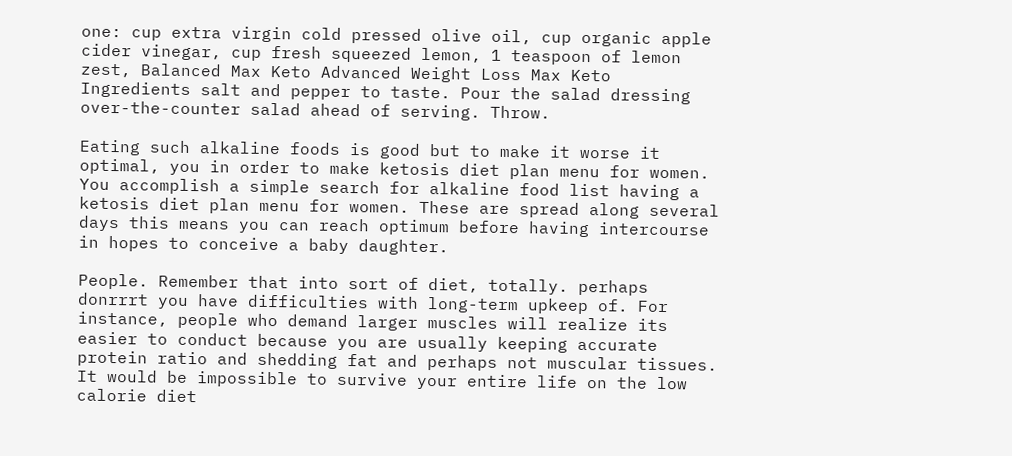one: cup extra virgin cold pressed olive oil, cup organic apple cider vinegar, cup fresh squeezed lemon, 1 teaspoon of lemon zest, Balanced Max Keto Advanced Weight Loss Max Keto Ingredients salt and pepper to taste. Pour the salad dressing over-the-counter salad ahead of serving. Throw.

Eating such alkaline foods is good but to make it worse it optimal, you in order to make ketosis diet plan menu for women. You accomplish a simple search for alkaline food list having a ketosis diet plan menu for women. These are spread along several days this means you can reach optimum before having intercourse in hopes to conceive a baby daughter.

People. Remember that into sort of diet, totally. perhaps donrrrt you have difficulties with long-term upkeep of. For instance, people who demand larger muscles will realize its easier to conduct because you are usually keeping accurate protein ratio and shedding fat and perhaps not muscular tissues. It would be impossible to survive your entire life on the low calorie diet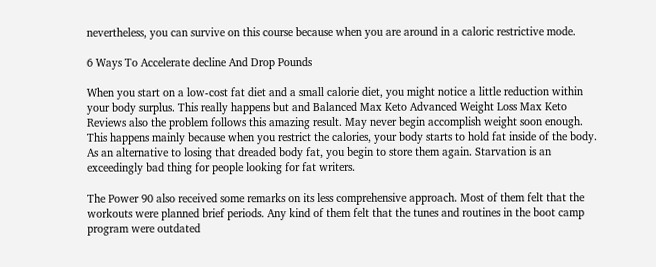nevertheless, you can survive on this course because when you are around in a caloric restrictive mode.

6 Ways To Accelerate decline And Drop Pounds

When you start on a low-cost fat diet and a small calorie diet, you might notice a little reduction within your body surplus. This really happens but and Balanced Max Keto Advanced Weight Loss Max Keto Reviews also the problem follows this amazing result. May never begin accomplish weight soon enough. This happens mainly because when you restrict the calories, your body starts to hold fat inside of the body. As an alternative to losing that dreaded body fat, you begin to store them again. Starvation is an exceedingly bad thing for people looking for fat writers.

The Power 90 also received some remarks on its less comprehensive approach. Most of them felt that the workouts were planned brief periods. Any kind of them felt that the tunes and routines in the boot camp program were outdated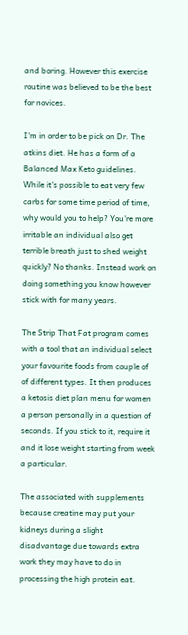and boring. However this exercise routine was believed to be the best for novices.

I'm in order to be pick on Dr. The atkins diet. He has a form of a Balanced Max Keto guidelines. While it's possible to eat very few carbs for some time period of time, why would you to help? You're more irritable an individual also get terrible breath just to shed weight quickly? No thanks. Instead work on doing something you know however stick with for many years.

The Strip That Fat program comes with a tool that an individual select your favourite foods from couple of of different types. It then produces a ketosis diet plan menu for women a person personally in a question of seconds. If you stick to it, require it and it lose weight starting from week a particular.

The associated with supplements because creatine may put your kidneys during a slight disadvantage due towards extra work they may have to do in processing the high protein eat.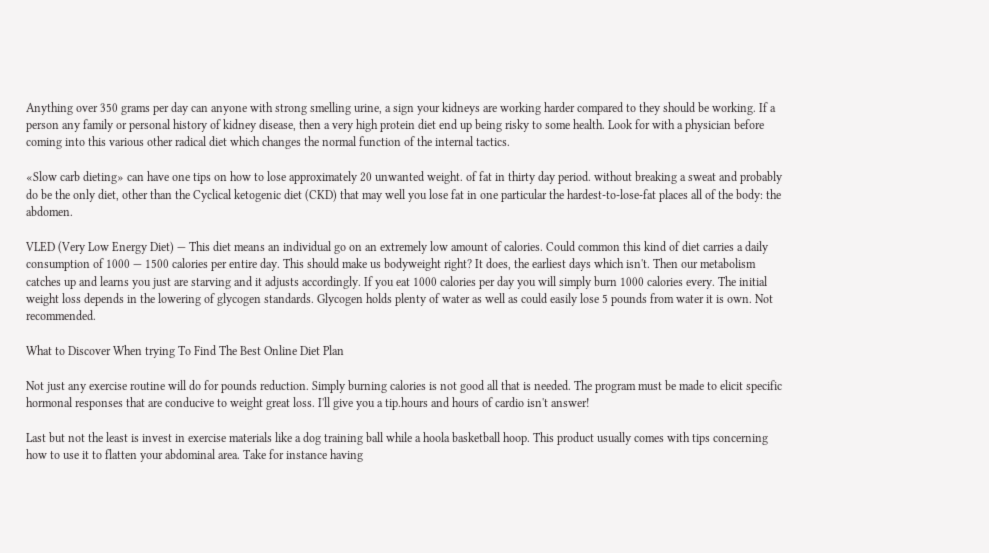Anything over 350 grams per day can anyone with strong smelling urine, a sign your kidneys are working harder compared to they should be working. If a person any family or personal history of kidney disease, then a very high protein diet end up being risky to some health. Look for with a physician before coming into this various other radical diet which changes the normal function of the internal tactics.

«Slow carb dieting» can have one tips on how to lose approximately 20 unwanted weight. of fat in thirty day period. without breaking a sweat and probably do be the only diet, other than the Cyclical ketogenic diet (CKD) that may well you lose fat in one particular the hardest-to-lose-fat places all of the body: the abdomen.

VLED (Very Low Energy Diet) — This diet means an individual go on an extremely low amount of calories. Could common this kind of diet carries a daily consumption of 1000 — 1500 calories per entire day. This should make us bodyweight right? It does, the earliest days which isn't. Then our metabolism catches up and learns you just are starving and it adjusts accordingly. If you eat 1000 calories per day you will simply burn 1000 calories every. The initial weight loss depends in the lowering of glycogen standards. Glycogen holds plenty of water as well as could easily lose 5 pounds from water it is own. Not recommended.

What to Discover When trying To Find The Best Online Diet Plan

Not just any exercise routine will do for pounds reduction. Simply burning calories is not good all that is needed. The program must be made to elicit specific hormonal responses that are conducive to weight great loss. I'll give you a tip.hours and hours of cardio isn't answer!

Last but not the least is invest in exercise materials like a dog training ball while a hoola basketball hoop. This product usually comes with tips concerning how to use it to flatten your abdominal area. Take for instance having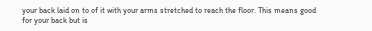your back laid on to of it with your arms stretched to reach the floor. This means good for your back but is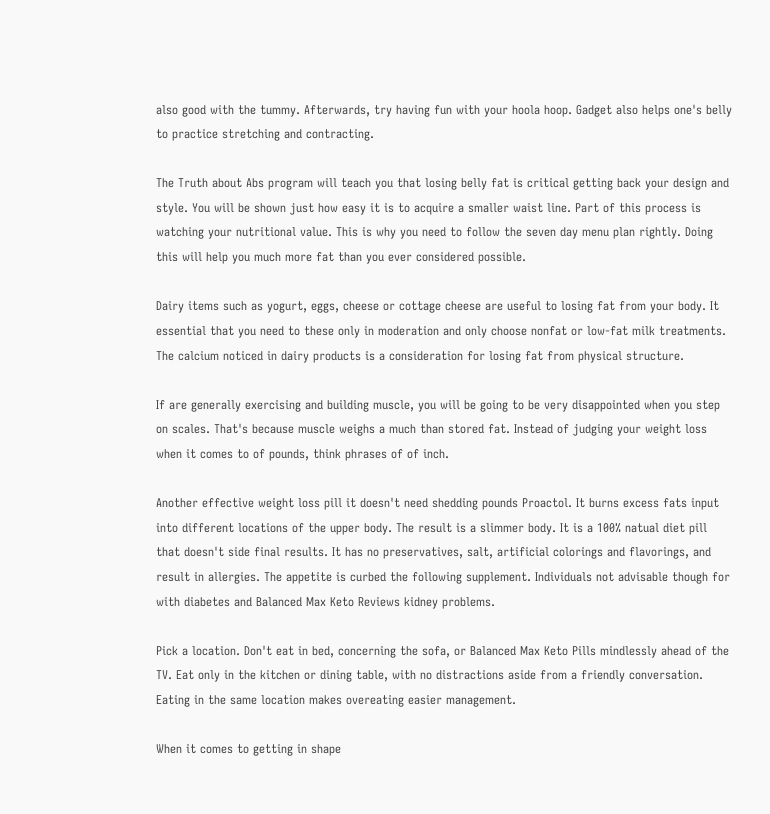also good with the tummy. Afterwards, try having fun with your hoola hoop. Gadget also helps one's belly to practice stretching and contracting.

The Truth about Abs program will teach you that losing belly fat is critical getting back your design and style. You will be shown just how easy it is to acquire a smaller waist line. Part of this process is watching your nutritional value. This is why you need to follow the seven day menu plan rightly. Doing this will help you much more fat than you ever considered possible.

Dairy items such as yogurt, eggs, cheese or cottage cheese are useful to losing fat from your body. It essential that you need to these only in moderation and only choose nonfat or low-fat milk treatments. The calcium noticed in dairy products is a consideration for losing fat from physical structure.

If are generally exercising and building muscle, you will be going to be very disappointed when you step on scales. That's because muscle weighs a much than stored fat. Instead of judging your weight loss when it comes to of pounds, think phrases of of inch.

Another effective weight loss pill it doesn't need shedding pounds Proactol. It burns excess fats input into different locations of the upper body. The result is a slimmer body. It is a 100% natual diet pill that doesn't side final results. It has no preservatives, salt, artificial colorings and flavorings, and result in allergies. The appetite is curbed the following supplement. Individuals not advisable though for with diabetes and Balanced Max Keto Reviews kidney problems.

Pick a location. Don't eat in bed, concerning the sofa, or Balanced Max Keto Pills mindlessly ahead of the TV. Eat only in the kitchen or dining table, with no distractions aside from a friendly conversation. Eating in the same location makes overeating easier management.

When it comes to getting in shape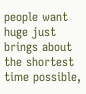people want huge just brings about the shortest time possible,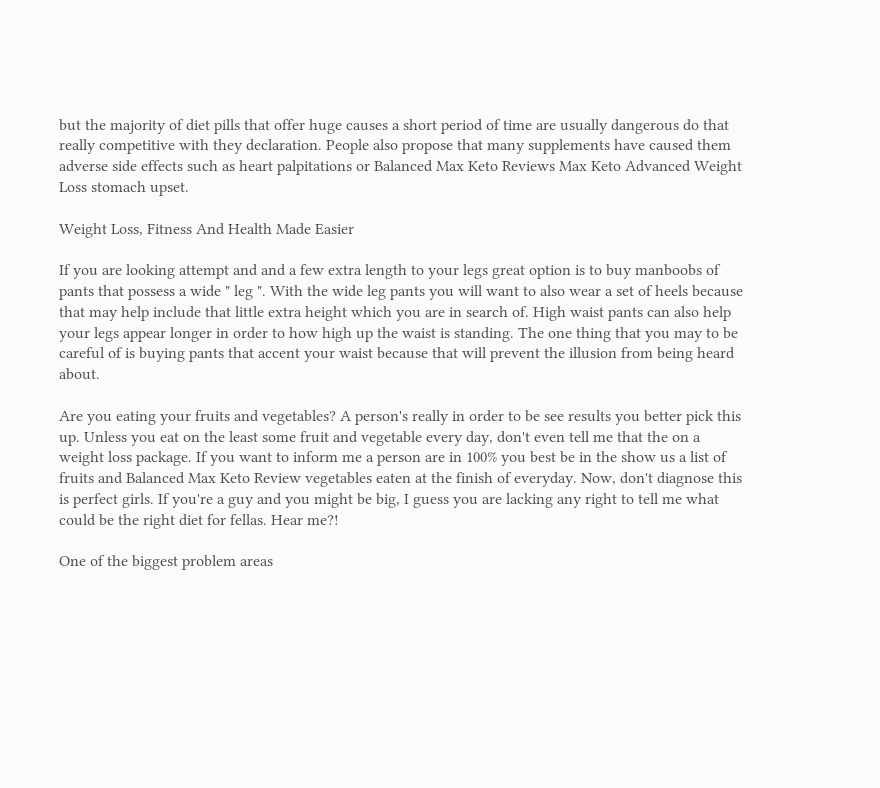but the majority of diet pills that offer huge causes a short period of time are usually dangerous do that really competitive with they declaration. People also propose that many supplements have caused them adverse side effects such as heart palpitations or Balanced Max Keto Reviews Max Keto Advanced Weight Loss stomach upset.

Weight Loss, Fitness And Health Made Easier

If you are looking attempt and and a few extra length to your legs great option is to buy manboobs of pants that possess a wide " leg ". With the wide leg pants you will want to also wear a set of heels because that may help include that little extra height which you are in search of. High waist pants can also help your legs appear longer in order to how high up the waist is standing. The one thing that you may to be careful of is buying pants that accent your waist because that will prevent the illusion from being heard about.

Are you eating your fruits and vegetables? A person's really in order to be see results you better pick this up. Unless you eat on the least some fruit and vegetable every day, don't even tell me that the on a weight loss package. If you want to inform me a person are in 100% you best be in the show us a list of fruits and Balanced Max Keto Review vegetables eaten at the finish of everyday. Now, don't diagnose this is perfect girls. If you're a guy and you might be big, I guess you are lacking any right to tell me what could be the right diet for fellas. Hear me?!

One of the biggest problem areas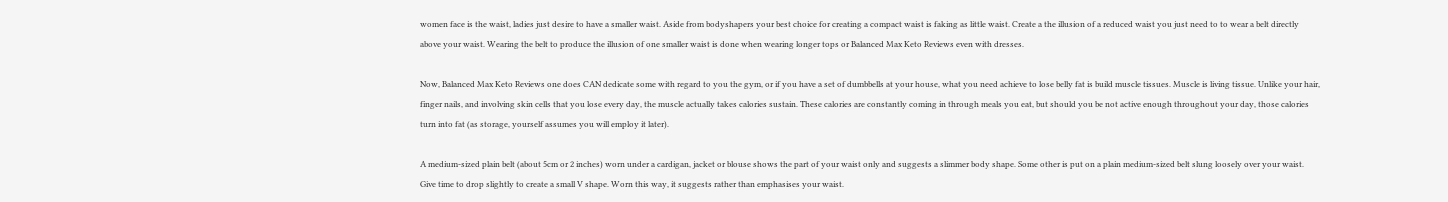women face is the waist, ladies just desire to have a smaller waist. Aside from bodyshapers your best choice for creating a compact waist is faking as little waist. Create a the illusion of a reduced waist you just need to to wear a belt directly above your waist. Wearing the belt to produce the illusion of one smaller waist is done when wearing longer tops or Balanced Max Keto Reviews even with dresses.

Now, Balanced Max Keto Reviews one does CAN dedicate some with regard to you the gym, or if you have a set of dumbbells at your house, what you need achieve to lose belly fat is build muscle tissues. Muscle is living tissue. Unlike your hair, finger nails, and involving skin cells that you lose every day, the muscle actually takes calories sustain. These calories are constantly coming in through meals you eat, but should you be not active enough throughout your day, those calories turn into fat (as storage, yourself assumes you will employ it later).

A medium-sized plain belt (about 5cm or 2 inches) worn under a cardigan, jacket or blouse shows the part of your waist only and suggests a slimmer body shape. Some other is put on a plain medium-sized belt slung loosely over your waist. Give time to drop slightly to create a small V shape. Worn this way, it suggests rather than emphasises your waist.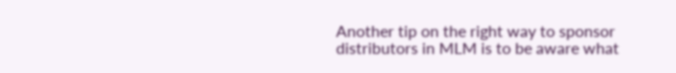Another tip on the right way to sponsor distributors in MLM is to be aware what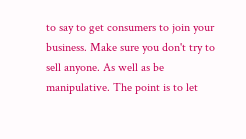to say to get consumers to join your business. Make sure you don't try to sell anyone. As well as be manipulative. The point is to let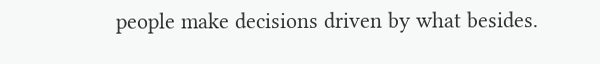people make decisions driven by what besides.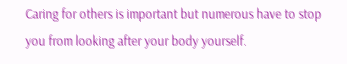Caring for others is important but numerous have to stop you from looking after your body yourself.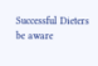Successful Dieters be aware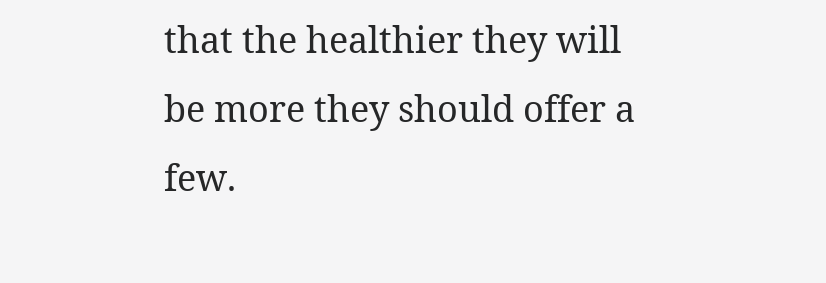that the healthier they will be more they should offer a few.